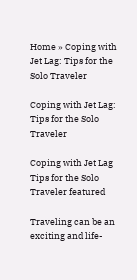Home » Coping with Jet Lag: Tips for the Solo Traveler

Coping with Jet Lag: Tips for the Solo Traveler

Coping with Jet Lag Tips for the Solo Traveler featured

Traveling can be an exciting and life-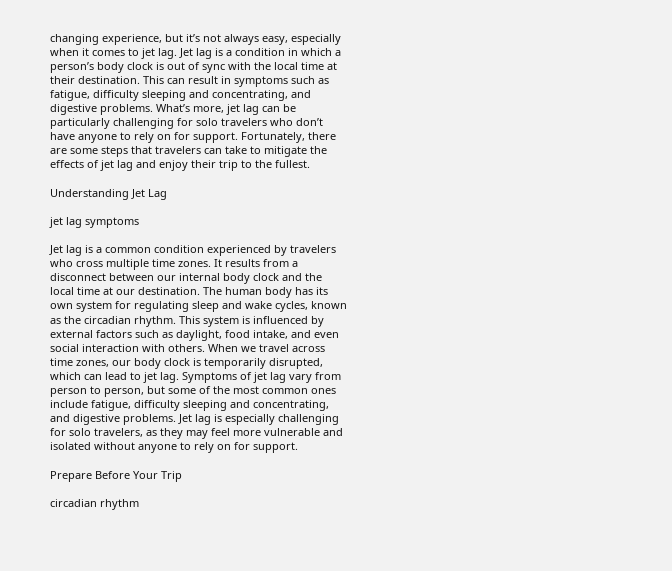changing experience, but it’s not always easy, especially when it comes to jet lag. Jet lag is a condition in which a person’s body clock is out of sync with the local time at their destination. This can result in symptoms such as fatigue, difficulty sleeping and concentrating, and digestive problems. What’s more, jet lag can be particularly challenging for solo travelers who don’t have anyone to rely on for support. Fortunately, there are some steps that travelers can take to mitigate the effects of jet lag and enjoy their trip to the fullest.

Understanding Jet Lag

jet lag symptoms

Jet lag is a common condition experienced by travelers who cross multiple time zones. It results from a disconnect between our internal body clock and the local time at our destination. The human body has its own system for regulating sleep and wake cycles, known as the circadian rhythm. This system is influenced by external factors such as daylight, food intake, and even social interaction with others. When we travel across time zones, our body clock is temporarily disrupted, which can lead to jet lag. Symptoms of jet lag vary from person to person, but some of the most common ones include fatigue, difficulty sleeping and concentrating, and digestive problems. Jet lag is especially challenging for solo travelers, as they may feel more vulnerable and isolated without anyone to rely on for support.

Prepare Before Your Trip

circadian rhythm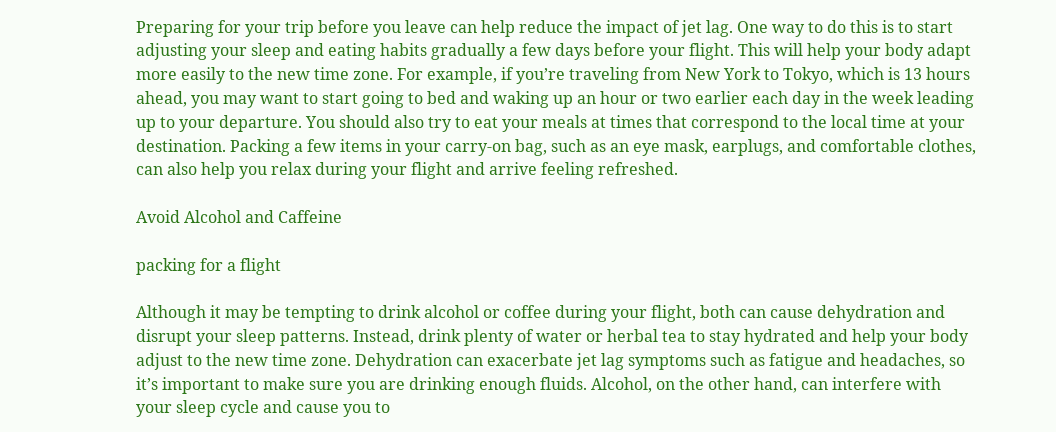Preparing for your trip before you leave can help reduce the impact of jet lag. One way to do this is to start adjusting your sleep and eating habits gradually a few days before your flight. This will help your body adapt more easily to the new time zone. For example, if you’re traveling from New York to Tokyo, which is 13 hours ahead, you may want to start going to bed and waking up an hour or two earlier each day in the week leading up to your departure. You should also try to eat your meals at times that correspond to the local time at your destination. Packing a few items in your carry-on bag, such as an eye mask, earplugs, and comfortable clothes, can also help you relax during your flight and arrive feeling refreshed.

Avoid Alcohol and Caffeine

packing for a flight

Although it may be tempting to drink alcohol or coffee during your flight, both can cause dehydration and disrupt your sleep patterns. Instead, drink plenty of water or herbal tea to stay hydrated and help your body adjust to the new time zone. Dehydration can exacerbate jet lag symptoms such as fatigue and headaches, so it’s important to make sure you are drinking enough fluids. Alcohol, on the other hand, can interfere with your sleep cycle and cause you to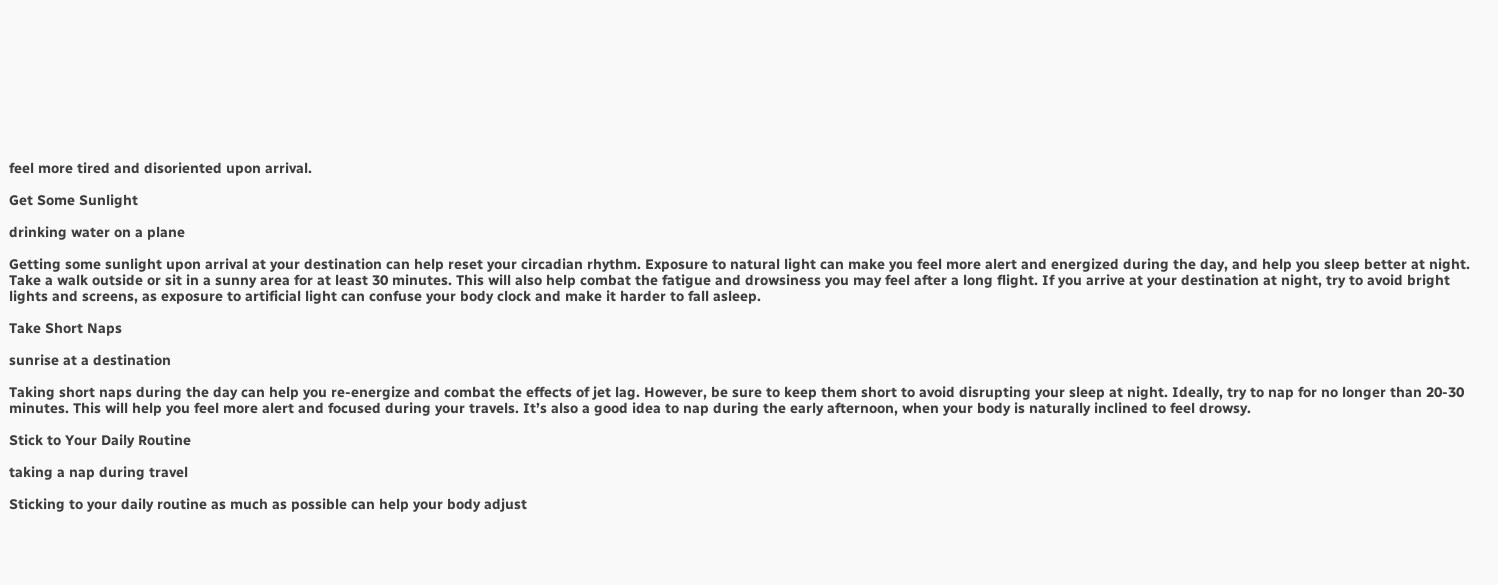feel more tired and disoriented upon arrival.

Get Some Sunlight

drinking water on a plane

Getting some sunlight upon arrival at your destination can help reset your circadian rhythm. Exposure to natural light can make you feel more alert and energized during the day, and help you sleep better at night. Take a walk outside or sit in a sunny area for at least 30 minutes. This will also help combat the fatigue and drowsiness you may feel after a long flight. If you arrive at your destination at night, try to avoid bright lights and screens, as exposure to artificial light can confuse your body clock and make it harder to fall asleep.

Take Short Naps

sunrise at a destination

Taking short naps during the day can help you re-energize and combat the effects of jet lag. However, be sure to keep them short to avoid disrupting your sleep at night. Ideally, try to nap for no longer than 20-30 minutes. This will help you feel more alert and focused during your travels. It’s also a good idea to nap during the early afternoon, when your body is naturally inclined to feel drowsy.

Stick to Your Daily Routine

taking a nap during travel

Sticking to your daily routine as much as possible can help your body adjust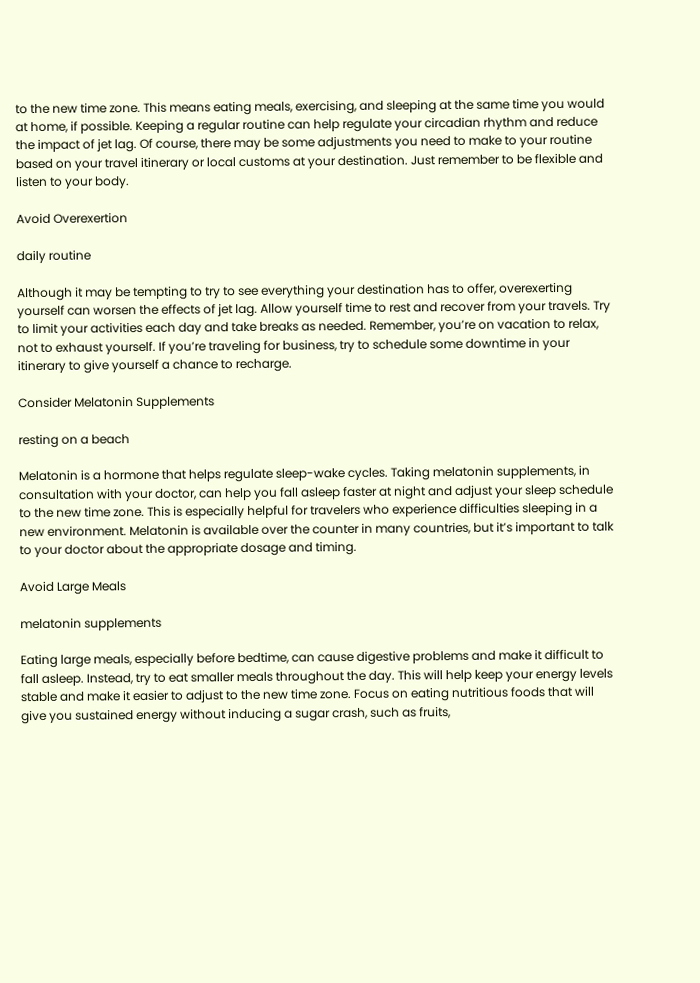to the new time zone. This means eating meals, exercising, and sleeping at the same time you would at home, if possible. Keeping a regular routine can help regulate your circadian rhythm and reduce the impact of jet lag. Of course, there may be some adjustments you need to make to your routine based on your travel itinerary or local customs at your destination. Just remember to be flexible and listen to your body.

Avoid Overexertion

daily routine

Although it may be tempting to try to see everything your destination has to offer, overexerting yourself can worsen the effects of jet lag. Allow yourself time to rest and recover from your travels. Try to limit your activities each day and take breaks as needed. Remember, you’re on vacation to relax, not to exhaust yourself. If you’re traveling for business, try to schedule some downtime in your itinerary to give yourself a chance to recharge.

Consider Melatonin Supplements

resting on a beach

Melatonin is a hormone that helps regulate sleep-wake cycles. Taking melatonin supplements, in consultation with your doctor, can help you fall asleep faster at night and adjust your sleep schedule to the new time zone. This is especially helpful for travelers who experience difficulties sleeping in a new environment. Melatonin is available over the counter in many countries, but it’s important to talk to your doctor about the appropriate dosage and timing.

Avoid Large Meals

melatonin supplements

Eating large meals, especially before bedtime, can cause digestive problems and make it difficult to fall asleep. Instead, try to eat smaller meals throughout the day. This will help keep your energy levels stable and make it easier to adjust to the new time zone. Focus on eating nutritious foods that will give you sustained energy without inducing a sugar crash, such as fruits,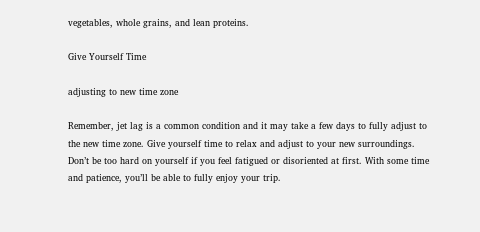vegetables, whole grains, and lean proteins.

Give Yourself Time

adjusting to new time zone

Remember, jet lag is a common condition and it may take a few days to fully adjust to the new time zone. Give yourself time to relax and adjust to your new surroundings. Don’t be too hard on yourself if you feel fatigued or disoriented at first. With some time and patience, you’ll be able to fully enjoy your trip.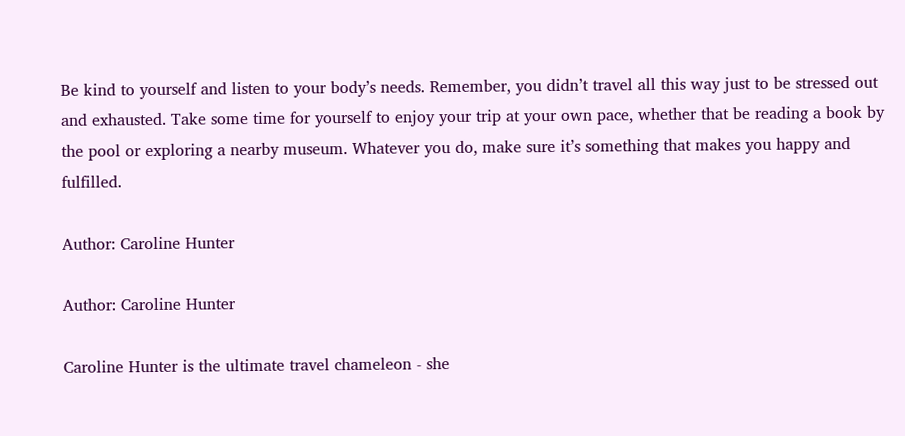Be kind to yourself and listen to your body’s needs. Remember, you didn’t travel all this way just to be stressed out and exhausted. Take some time for yourself to enjoy your trip at your own pace, whether that be reading a book by the pool or exploring a nearby museum. Whatever you do, make sure it’s something that makes you happy and fulfilled.

Author: Caroline Hunter

Author: Caroline Hunter

Caroline Hunter is the ultimate travel chameleon - she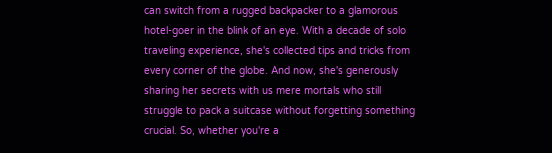can switch from a rugged backpacker to a glamorous hotel-goer in the blink of an eye. With a decade of solo traveling experience, she's collected tips and tricks from every corner of the globe. And now, she's generously sharing her secrets with us mere mortals who still struggle to pack a suitcase without forgetting something crucial. So, whether you're a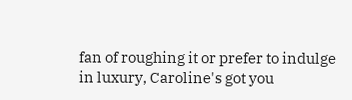fan of roughing it or prefer to indulge in luxury, Caroline's got you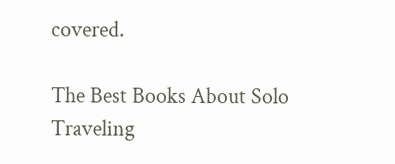covered.

The Best Books About Solo Traveling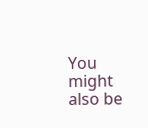You might also be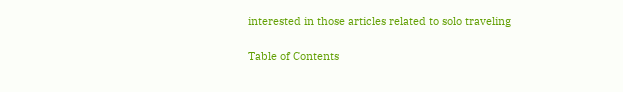interested in those articles related to solo traveling

Table of Contents